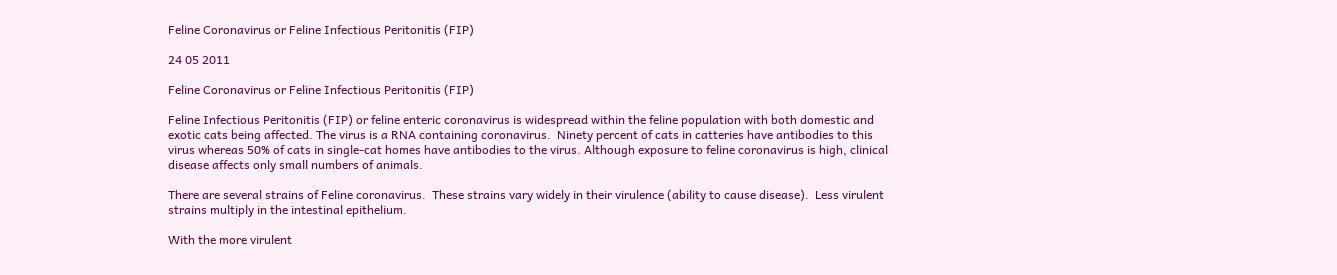Feline Coronavirus or Feline Infectious Peritonitis (FIP)

24 05 2011

Feline Coronavirus or Feline Infectious Peritonitis (FIP)

Feline Infectious Peritonitis (FIP) or feline enteric coronavirus is widespread within the feline population with both domestic and exotic cats being affected. The virus is a RNA containing coronavirus.  Ninety percent of cats in catteries have antibodies to this virus whereas 50% of cats in single-cat homes have antibodies to the virus. Although exposure to feline coronavirus is high, clinical disease affects only small numbers of animals.

There are several strains of Feline coronavirus.  These strains vary widely in their virulence (ability to cause disease).  Less virulent strains multiply in the intestinal epithelium.

With the more virulent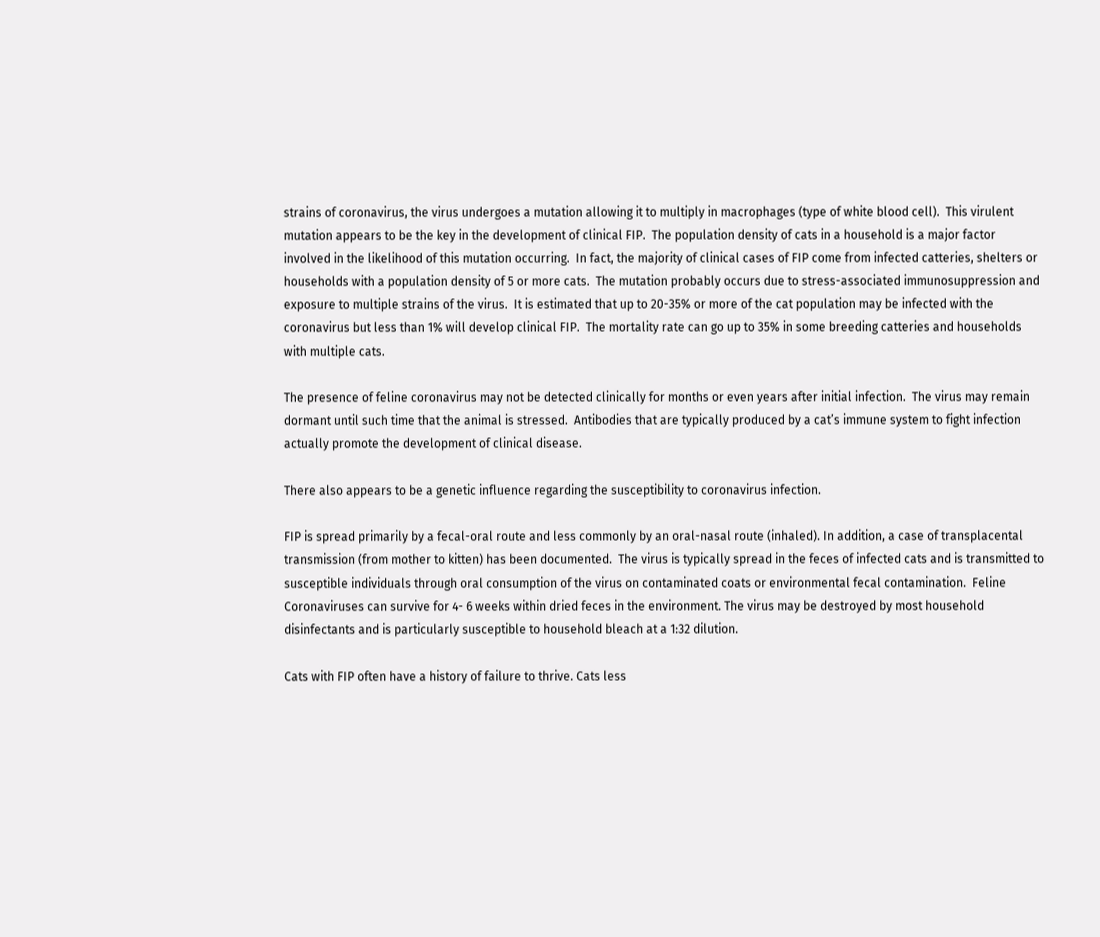strains of coronavirus, the virus undergoes a mutation allowing it to multiply in macrophages (type of white blood cell).  This virulent mutation appears to be the key in the development of clinical FIP.  The population density of cats in a household is a major factor involved in the likelihood of this mutation occurring.  In fact, the majority of clinical cases of FIP come from infected catteries, shelters or households with a population density of 5 or more cats.  The mutation probably occurs due to stress-associated immunosuppression and exposure to multiple strains of the virus.  It is estimated that up to 20-35% or more of the cat population may be infected with the coronavirus but less than 1% will develop clinical FIP.  The mortality rate can go up to 35% in some breeding catteries and households with multiple cats.

The presence of feline coronavirus may not be detected clinically for months or even years after initial infection.  The virus may remain dormant until such time that the animal is stressed.  Antibodies that are typically produced by a cat’s immune system to fight infection actually promote the development of clinical disease.

There also appears to be a genetic influence regarding the susceptibility to coronavirus infection.

FIP is spread primarily by a fecal-oral route and less commonly by an oral-nasal route (inhaled). In addition, a case of transplacental transmission (from mother to kitten) has been documented.  The virus is typically spread in the feces of infected cats and is transmitted to susceptible individuals through oral consumption of the virus on contaminated coats or environmental fecal contamination.  Feline Coronaviruses can survive for 4- 6 weeks within dried feces in the environment. The virus may be destroyed by most household disinfectants and is particularly susceptible to household bleach at a 1:32 dilution.

Cats with FIP often have a history of failure to thrive. Cats less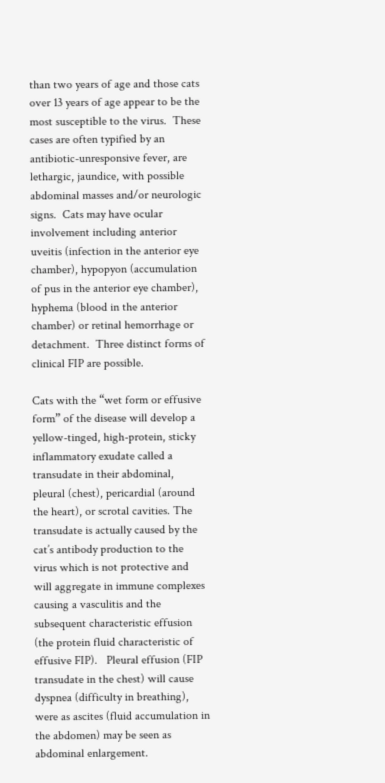than two years of age and those cats over 13 years of age appear to be the most susceptible to the virus.  These cases are often typified by an antibiotic-unresponsive fever, are lethargic, jaundice, with possible abdominal masses and/or neurologic signs.  Cats may have ocular involvement including anterior uveitis (infection in the anterior eye chamber), hypopyon (accumulation of pus in the anterior eye chamber), hyphema (blood in the anterior chamber) or retinal hemorrhage or detachment.  Three distinct forms of clinical FIP are possible.

Cats with the “wet form or effusive form” of the disease will develop a yellow-tinged, high-protein, sticky inflammatory exudate called a transudate in their abdominal, pleural (chest), pericardial (around the heart), or scrotal cavities. The transudate is actually caused by the cat’s antibody production to the virus which is not protective and will aggregate in immune complexes causing a vasculitis and the subsequent characteristic effusion (the protein fluid characteristic of effusive FIP).   Pleural effusion (FIP transudate in the chest) will cause dyspnea (difficulty in breathing), were as ascites (fluid accumulation in the abdomen) may be seen as abdominal enlargement.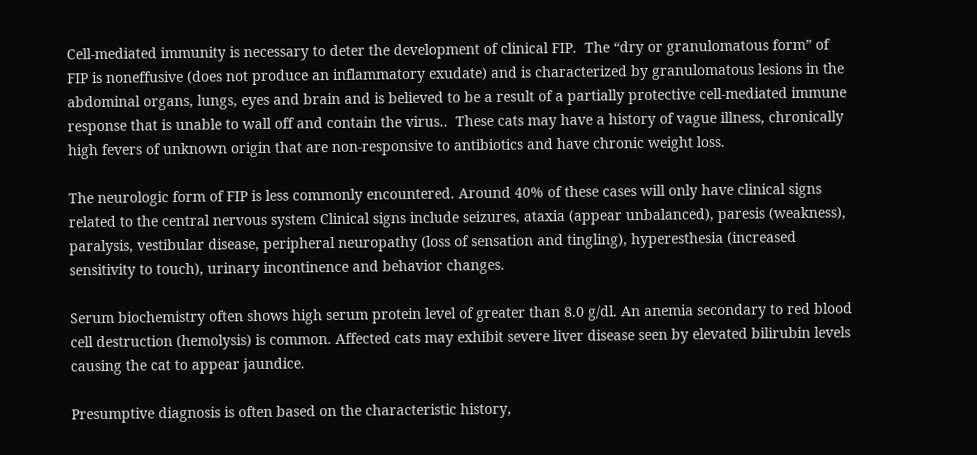Cell-mediated immunity is necessary to deter the development of clinical FIP.  The “dry or granulomatous form” of FIP is noneffusive (does not produce an inflammatory exudate) and is characterized by granulomatous lesions in the abdominal organs, lungs, eyes and brain and is believed to be a result of a partially protective cell-mediated immune response that is unable to wall off and contain the virus..  These cats may have a history of vague illness, chronically high fevers of unknown origin that are non-responsive to antibiotics and have chronic weight loss.

The neurologic form of FIP is less commonly encountered. Around 40% of these cases will only have clinical signs related to the central nervous system Clinical signs include seizures, ataxia (appear unbalanced), paresis (weakness), paralysis, vestibular disease, peripheral neuropathy (loss of sensation and tingling), hyperesthesia (increased sensitivity to touch), urinary incontinence and behavior changes.

Serum biochemistry often shows high serum protein level of greater than 8.0 g/dl. An anemia secondary to red blood cell destruction (hemolysis) is common. Affected cats may exhibit severe liver disease seen by elevated bilirubin levels causing the cat to appear jaundice.

Presumptive diagnosis is often based on the characteristic history,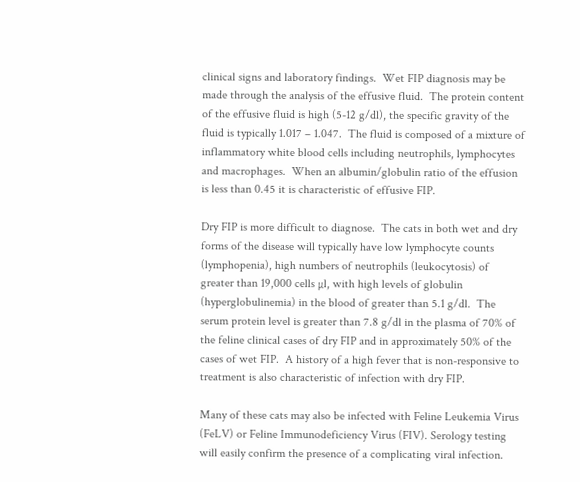clinical signs and laboratory findings.  Wet FIP diagnosis may be made through the analysis of the effusive fluid.  The protein content of the effusive fluid is high (5-12 g/dl), the specific gravity of the fluid is typically 1.017 – 1.047.  The fluid is composed of a mixture of inflammatory white blood cells including neutrophils, lymphocytes and macrophages.  When an albumin/globulin ratio of the effusion is less than 0.45 it is characteristic of effusive FIP.

Dry FIP is more difficult to diagnose.  The cats in both wet and dry forms of the disease will typically have low lymphocyte counts (lymphopenia), high numbers of neutrophils (leukocytosis) of greater than 19,000 cells µl, with high levels of globulin (hyperglobulinemia) in the blood of greater than 5.1 g/dl.  The serum protein level is greater than 7.8 g/dl in the plasma of 70% of the feline clinical cases of dry FIP and in approximately 50% of the cases of wet FIP.  A history of a high fever that is non-responsive to treatment is also characteristic of infection with dry FIP.

Many of these cats may also be infected with Feline Leukemia Virus (FeLV) or Feline Immunodeficiency Virus (FIV). Serology testing will easily confirm the presence of a complicating viral infection.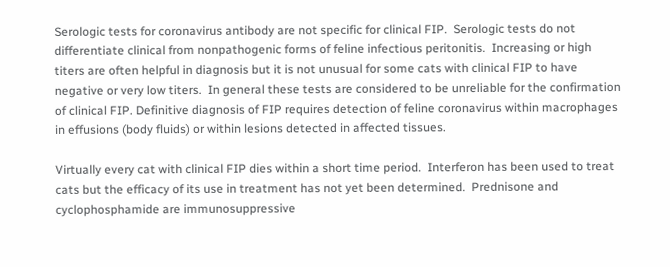Serologic tests for coronavirus antibody are not specific for clinical FIP.  Serologic tests do not differentiate clinical from nonpathogenic forms of feline infectious peritonitis.  Increasing or high titers are often helpful in diagnosis but it is not unusual for some cats with clinical FIP to have negative or very low titers.  In general these tests are considered to be unreliable for the confirmation of clinical FIP. Definitive diagnosis of FIP requires detection of feline coronavirus within macrophages in effusions (body fluids) or within lesions detected in affected tissues.

Virtually every cat with clinical FIP dies within a short time period.  Interferon has been used to treat cats but the efficacy of its use in treatment has not yet been determined.  Prednisone and cyclophosphamide are immunosuppressive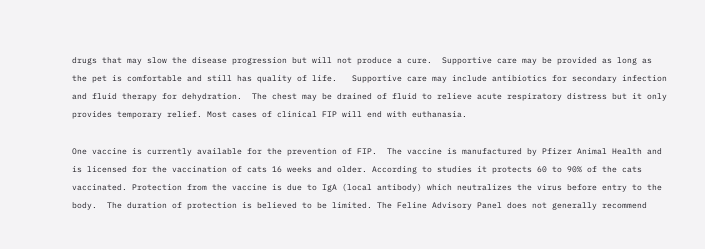drugs that may slow the disease progression but will not produce a cure.  Supportive care may be provided as long as the pet is comfortable and still has quality of life.   Supportive care may include antibiotics for secondary infection and fluid therapy for dehydration.  The chest may be drained of fluid to relieve acute respiratory distress but it only provides temporary relief. Most cases of clinical FIP will end with euthanasia.

One vaccine is currently available for the prevention of FIP.  The vaccine is manufactured by Pfizer Animal Health and is licensed for the vaccination of cats 16 weeks and older. According to studies it protects 60 to 90% of the cats vaccinated. Protection from the vaccine is due to IgA (local antibody) which neutralizes the virus before entry to the body.  The duration of protection is believed to be limited. The Feline Advisory Panel does not generally recommend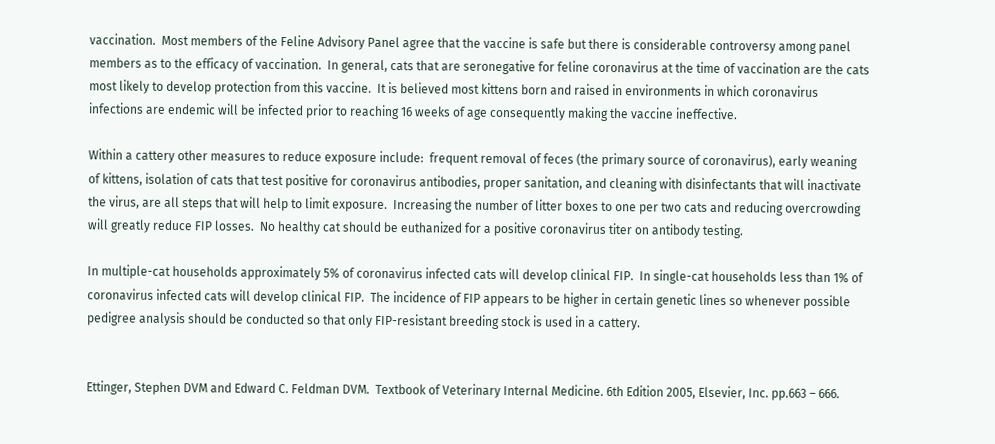vaccination.  Most members of the Feline Advisory Panel agree that the vaccine is safe but there is considerable controversy among panel members as to the efficacy of vaccination.  In general, cats that are seronegative for feline coronavirus at the time of vaccination are the cats most likely to develop protection from this vaccine.  It is believed most kittens born and raised in environments in which coronavirus infections are endemic will be infected prior to reaching 16 weeks of age consequently making the vaccine ineffective.

Within a cattery other measures to reduce exposure include:  frequent removal of feces (the primary source of coronavirus), early weaning of kittens, isolation of cats that test positive for coronavirus antibodies, proper sanitation, and cleaning with disinfectants that will inactivate the virus, are all steps that will help to limit exposure.  Increasing the number of litter boxes to one per two cats and reducing overcrowding will greatly reduce FIP losses.  No healthy cat should be euthanized for a positive coronavirus titer on antibody testing.

In multiple-cat households approximately 5% of coronavirus infected cats will develop clinical FIP.  In single-cat households less than 1% of coronavirus infected cats will develop clinical FIP.  The incidence of FIP appears to be higher in certain genetic lines so whenever possible pedigree analysis should be conducted so that only FIP-resistant breeding stock is used in a cattery.


Ettinger, Stephen DVM and Edward C. Feldman DVM.  Textbook of Veterinary Internal Medicine. 6th Edition 2005, Elsevier, Inc. pp.663 – 666.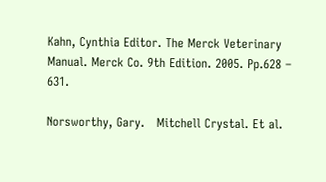Kahn, Cynthia Editor. The Merck Veterinary Manual. Merck Co. 9th Edition. 2005. Pp.628 – 631.

Norsworthy, Gary.   Mitchell Crystal. Et al.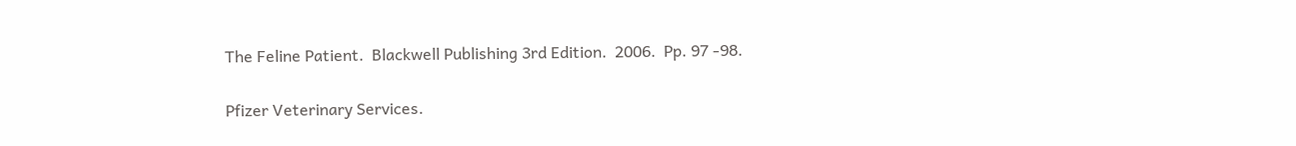The Feline Patient.  Blackwell Publishing 3rd Edition.  2006.  Pp. 97 -98.

Pfizer Veterinary Services.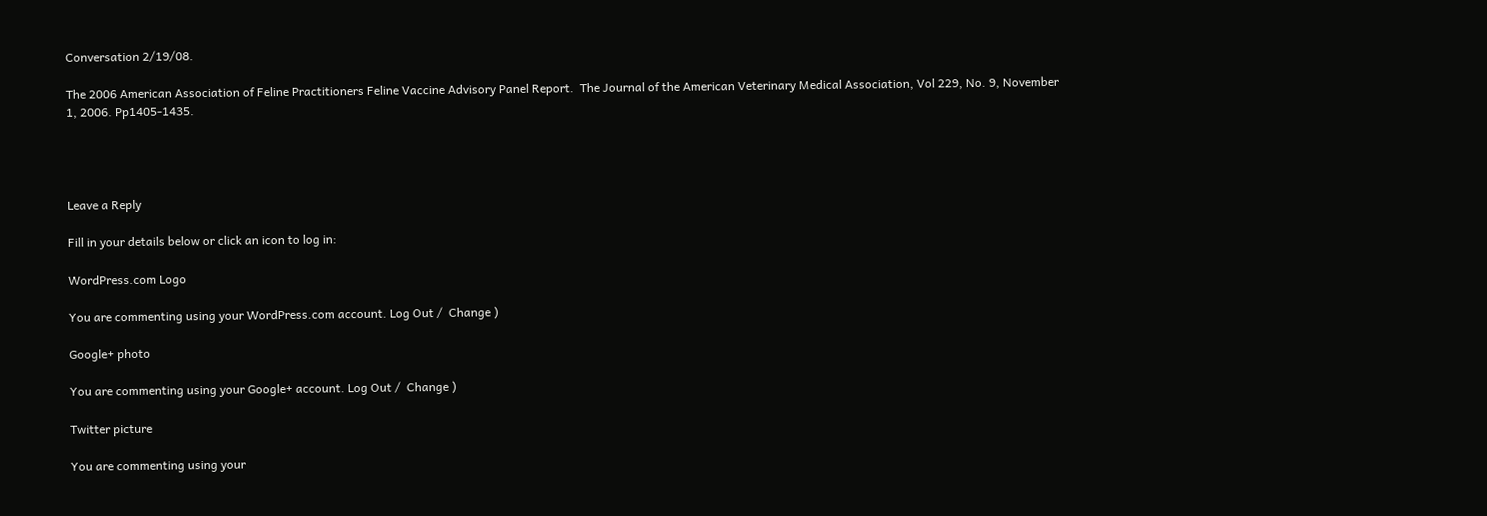Conversation 2/19/08.

The 2006 American Association of Feline Practitioners Feline Vaccine Advisory Panel Report.  The Journal of the American Veterinary Medical Association, Vol 229, No. 9, November 1, 2006. Pp1405-1435.




Leave a Reply

Fill in your details below or click an icon to log in:

WordPress.com Logo

You are commenting using your WordPress.com account. Log Out /  Change )

Google+ photo

You are commenting using your Google+ account. Log Out /  Change )

Twitter picture

You are commenting using your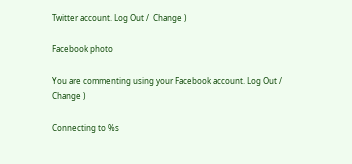Twitter account. Log Out /  Change )

Facebook photo

You are commenting using your Facebook account. Log Out /  Change )

Connecting to %s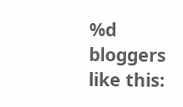%d bloggers like this: